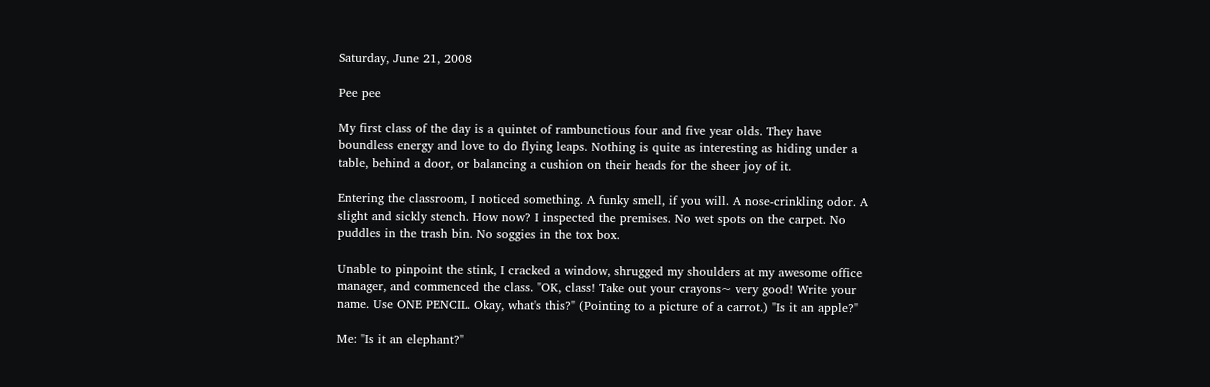Saturday, June 21, 2008

Pee pee

My first class of the day is a quintet of rambunctious four and five year olds. They have boundless energy and love to do flying leaps. Nothing is quite as interesting as hiding under a table, behind a door, or balancing a cushion on their heads for the sheer joy of it.

Entering the classroom, I noticed something. A funky smell, if you will. A nose-crinkling odor. A slight and sickly stench. How now? I inspected the premises. No wet spots on the carpet. No puddles in the trash bin. No soggies in the tox box.

Unable to pinpoint the stink, I cracked a window, shrugged my shoulders at my awesome office manager, and commenced the class. "OK, class! Take out your crayons~ very good! Write your name. Use ONE PENCIL. Okay, what's this?" (Pointing to a picture of a carrot.) "Is it an apple?"

Me: "Is it an elephant?"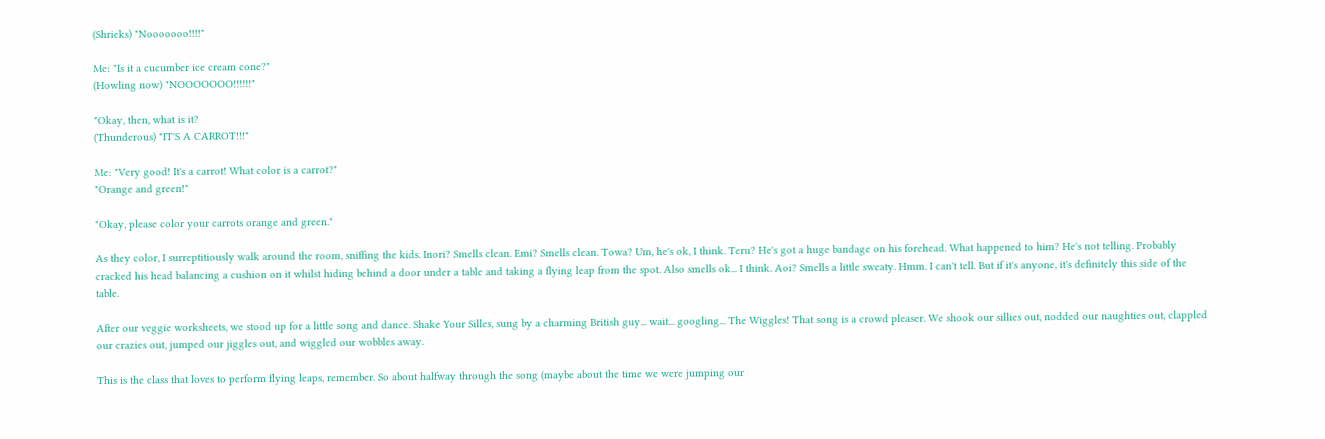(Shrieks) "Nooooooo!!!!"

Me: "Is it a cucumber ice cream cone?"
(Howling now) "NOOOOOOO!!!!!!"

"Okay, then, what is it?
(Thunderous) "IT'S A CARROT!!!"

Me: "Very good! It's a carrot! What color is a carrot?"
"Orange and green!"

"Okay, please color your carrots orange and green."

As they color, I surreptitiously walk around the room, sniffing the kids. Inori? Smells clean. Emi? Smells clean. Towa? Um, he's ok, I think. Teru? He's got a huge bandage on his forehead. What happened to him? He's not telling. Probably cracked his head balancing a cushion on it whilst hiding behind a door under a table and taking a flying leap from the spot. Also smells ok... I think. Aoi? Smells a little sweaty. Hmm. I can't tell. But if it's anyone, it's definitely this side of the table.

After our veggie worksheets, we stood up for a little song and dance. Shake Your Silles, sung by a charming British guy... wait... googling... The Wiggles! That song is a crowd pleaser. We shook our sillies out, nodded our naughties out, clappled our crazies out, jumped our jiggles out, and wiggled our wobbles away.

This is the class that loves to perform flying leaps, remember. So about halfway through the song (maybe about the time we were jumping our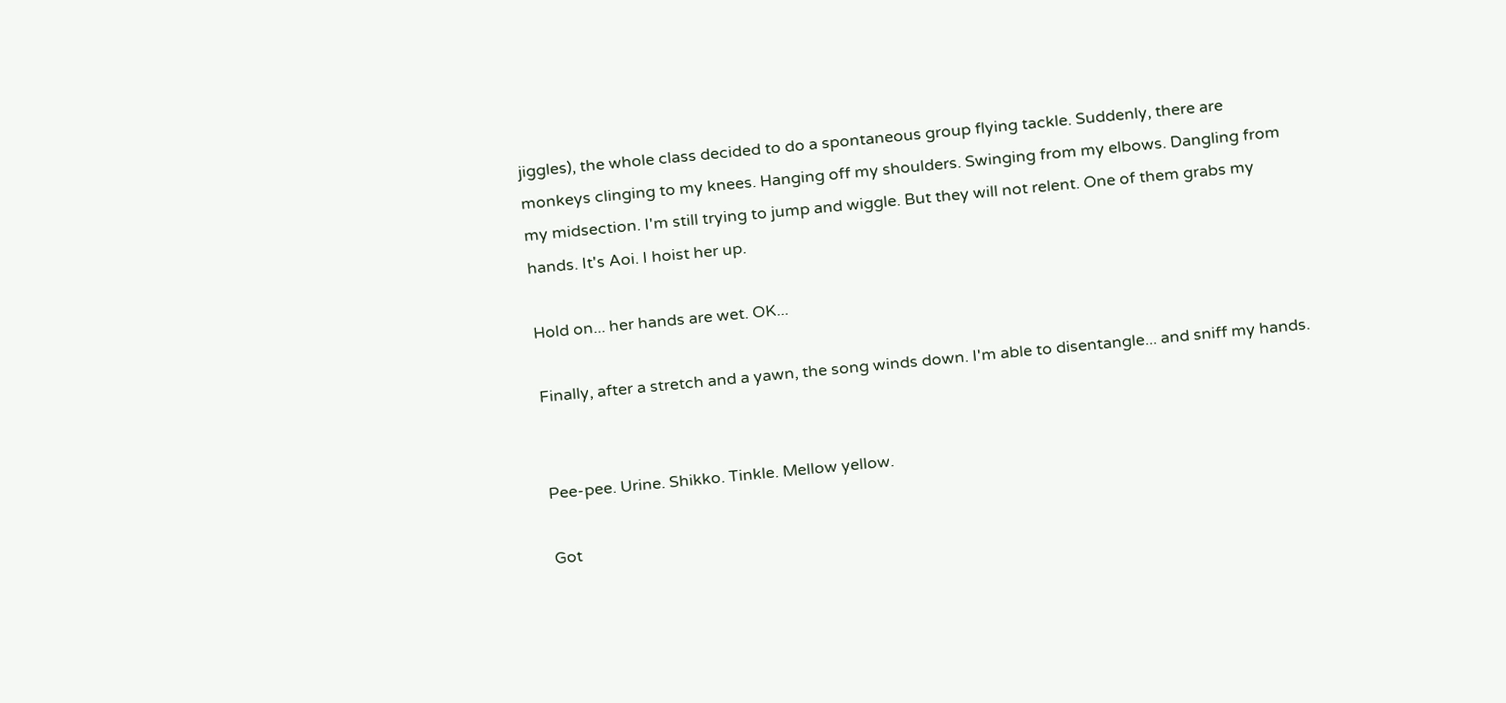jiggles), the whole class decided to do a spontaneous group flying tackle. Suddenly, there are monkeys clinging to my knees. Hanging off my shoulders. Swinging from my elbows. Dangling from my midsection. I'm still trying to jump and wiggle. But they will not relent. One of them grabs my hands. It's Aoi. I hoist her up.

Hold on... her hands are wet. OK...

Finally, after a stretch and a yawn, the song winds down. I'm able to disentangle... and sniff my hands.


Pee-pee. Urine. Shikko. Tinkle. Mellow yellow.

Got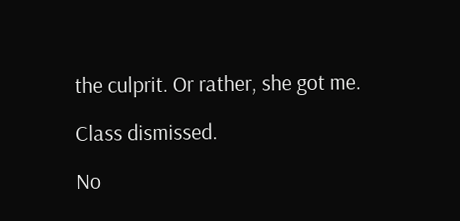the culprit. Or rather, she got me.

Class dismissed.

No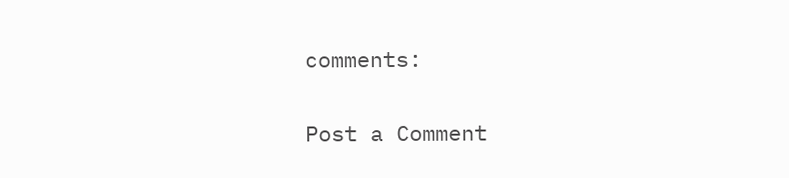comments:

Post a Comment